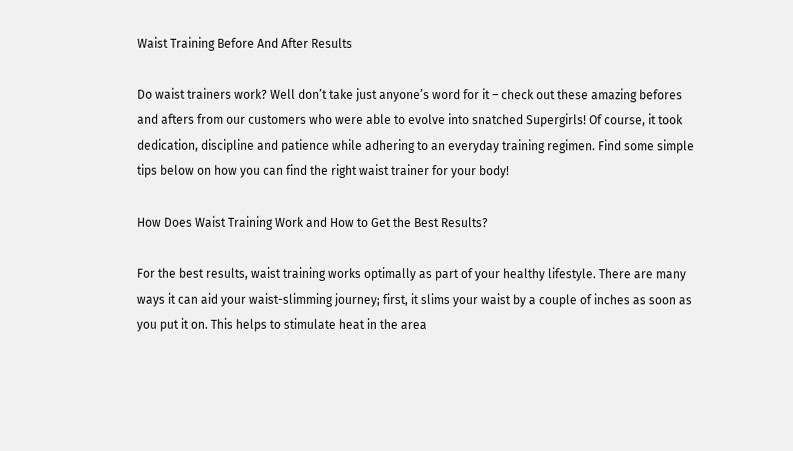Waist Training Before And After Results

Do waist trainers work? Well don’t take just anyone’s word for it – check out these amazing befores and afters from our customers who were able to evolve into snatched Supergirls! Of course, it took dedication, discipline and patience while adhering to an everyday training regimen. Find some simple tips below on how you can find the right waist trainer for your body!

How Does Waist Training Work and How to Get the Best Results?

For the best results, waist training works optimally as part of your healthy lifestyle. There are many ways it can aid your waist-slimming journey; first, it slims your waist by a couple of inches as soon as you put it on. This helps to stimulate heat in the area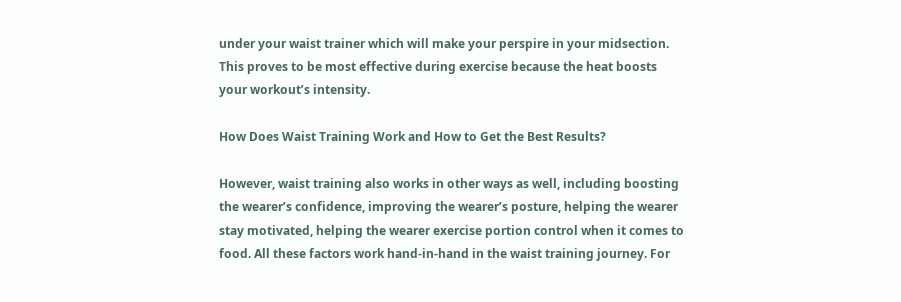under your waist trainer which will make your perspire in your midsection. This proves to be most effective during exercise because the heat boosts your workout’s intensity.

How Does Waist Training Work and How to Get the Best Results?

However, waist training also works in other ways as well, including boosting the wearer’s confidence, improving the wearer’s posture, helping the wearer stay motivated, helping the wearer exercise portion control when it comes to food. All these factors work hand-in-hand in the waist training journey. For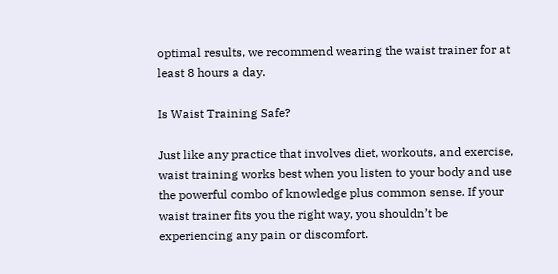optimal results, we recommend wearing the waist trainer for at least 8 hours a day.

Is Waist Training Safe?

Just like any practice that involves diet, workouts, and exercise, waist training works best when you listen to your body and use the powerful combo of knowledge plus common sense. If your waist trainer fits you the right way, you shouldn’t be experiencing any pain or discomfort.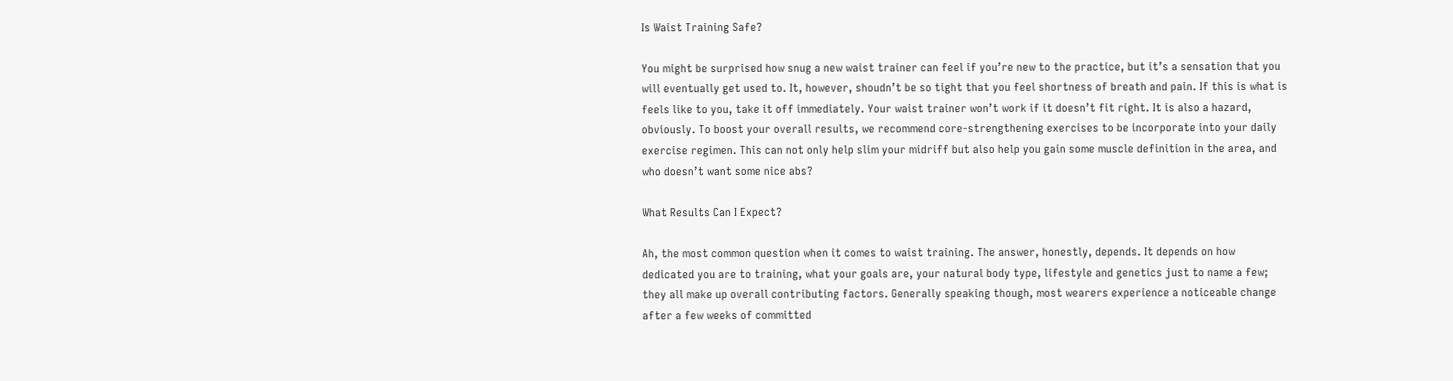Is Waist Training Safe?

You might be surprised how snug a new waist trainer can feel if you’re new to the practice, but it’s a sensation that you will eventually get used to. It, however, shoudn’t be so tight that you feel shortness of breath and pain. If this is what is feels like to you, take it off immediately. Your waist trainer won’t work if it doesn’t fit right. It is also a hazard, obviously. To boost your overall results, we recommend core-strengthening exercises to be incorporate into your daily exercise regimen. This can not only help slim your midriff but also help you gain some muscle definition in the area, and who doesn’t want some nice abs?

What Results Can I Expect?

Ah, the most common question when it comes to waist training. The answer, honestly, depends. It depends on how dedicated you are to training, what your goals are, your natural body type, lifestyle and genetics just to name a few; they all make up overall contributing factors. Generally speaking though, most wearers experience a noticeable change after a few weeks of committed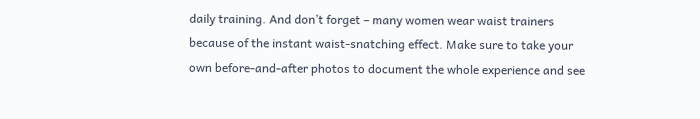daily training. And don’t forget – many women wear waist trainers because of the instant waist-snatching effect. Make sure to take your own before-and-after photos to document the whole experience and see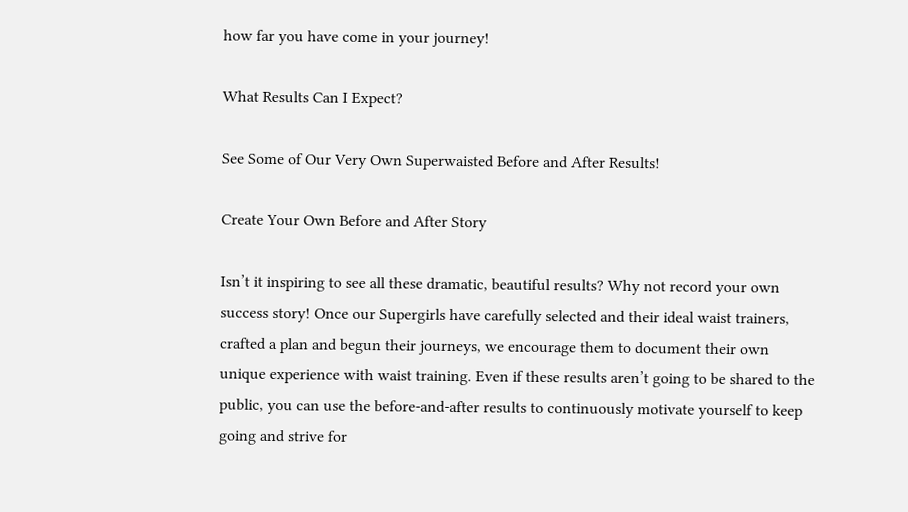how far you have come in your journey!

What Results Can I Expect?

See Some of Our Very Own Superwaisted Before and After Results!

Create Your Own Before and After Story

Isn’t it inspiring to see all these dramatic, beautiful results? Why not record your own success story! Once our Supergirls have carefully selected and their ideal waist trainers, crafted a plan and begun their journeys, we encourage them to document their own unique experience with waist training. Even if these results aren’t going to be shared to the public, you can use the before-and-after results to continuously motivate yourself to keep going and strive for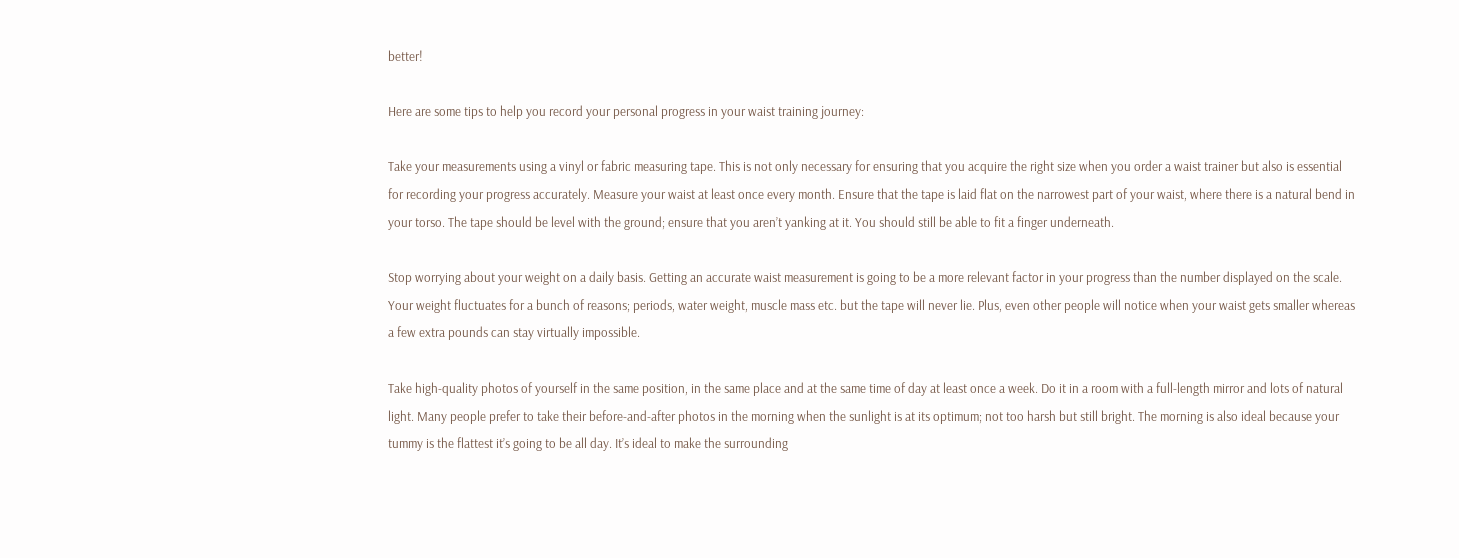better!

Here are some tips to help you record your personal progress in your waist training journey:

Take your measurements using a vinyl or fabric measuring tape. This is not only necessary for ensuring that you acquire the right size when you order a waist trainer but also is essential for recording your progress accurately. Measure your waist at least once every month. Ensure that the tape is laid flat on the narrowest part of your waist, where there is a natural bend in your torso. The tape should be level with the ground; ensure that you aren’t yanking at it. You should still be able to fit a finger underneath.

Stop worrying about your weight on a daily basis. Getting an accurate waist measurement is going to be a more relevant factor in your progress than the number displayed on the scale. Your weight fluctuates for a bunch of reasons; periods, water weight, muscle mass etc. but the tape will never lie. Plus, even other people will notice when your waist gets smaller whereas a few extra pounds can stay virtually impossible.

Take high-quality photos of yourself in the same position, in the same place and at the same time of day at least once a week. Do it in a room with a full-length mirror and lots of natural light. Many people prefer to take their before-and-after photos in the morning when the sunlight is at its optimum; not too harsh but still bright. The morning is also ideal because your tummy is the flattest it’s going to be all day. It’s ideal to make the surrounding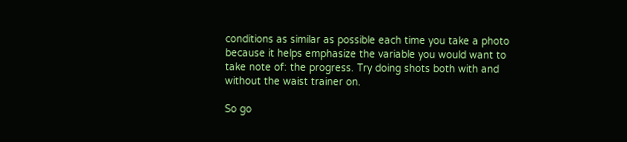conditions as similar as possible each time you take a photo because it helps emphasize the variable you would want to take note of: the progress. Try doing shots both with and without the waist trainer on.

So go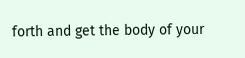forth and get the body of your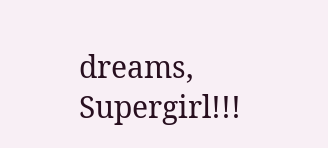dreams, Supergirl!!!